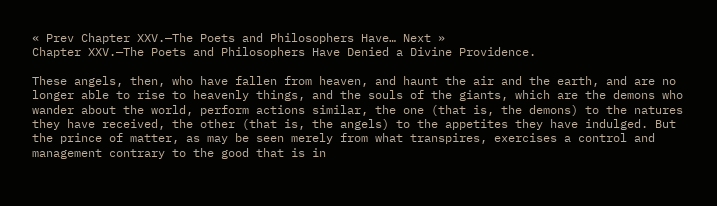« Prev Chapter XXV.—The Poets and Philosophers Have… Next »
Chapter XXV.—The Poets and Philosophers Have Denied a Divine Providence.

These angels, then, who have fallen from heaven, and haunt the air and the earth, and are no longer able to rise to heavenly things, and the souls of the giants, which are the demons who wander about the world, perform actions similar, the one (that is, the demons) to the natures they have received, the other (that is, the angels) to the appetites they have indulged. But the prince of matter, as may be seen merely from what transpires, exercises a control and management contrary to the good that is in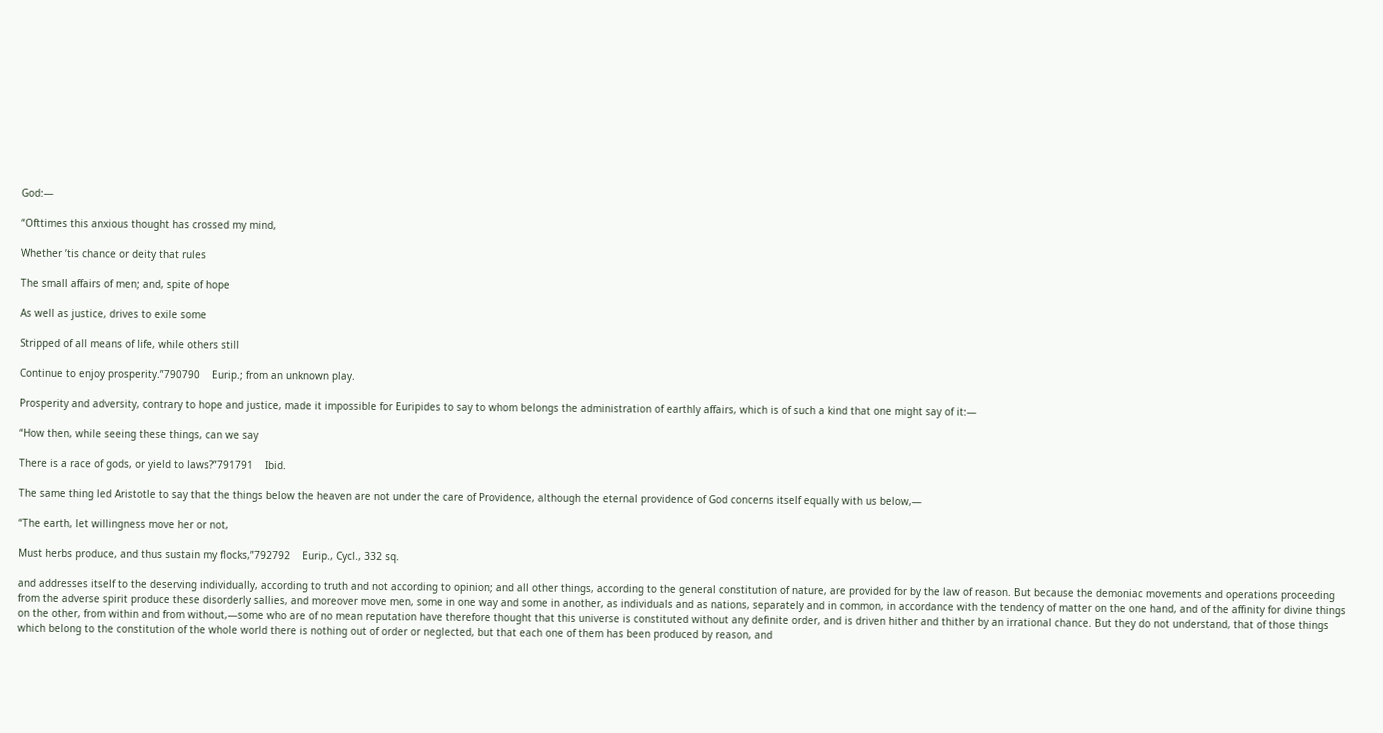God:—

“Ofttimes this anxious thought has crossed my mind,

Whether ’tis chance or deity that rules

The small affairs of men; and, spite of hope

As well as justice, drives to exile some

Stripped of all means of life, while others still

Continue to enjoy prosperity.”790790    Eurip.; from an unknown play.

Prosperity and adversity, contrary to hope and justice, made it impossible for Euripides to say to whom belongs the administration of earthly affairs, which is of such a kind that one might say of it:—

“How then, while seeing these things, can we say

There is a race of gods, or yield to laws?”791791    Ibid.

The same thing led Aristotle to say that the things below the heaven are not under the care of Providence, although the eternal providence of God concerns itself equally with us below,—

“The earth, let willingness move her or not,

Must herbs produce, and thus sustain my flocks,”792792    Eurip., Cycl., 332 sq.

and addresses itself to the deserving individually, according to truth and not according to opinion; and all other things, according to the general constitution of nature, are provided for by the law of reason. But because the demoniac movements and operations proceeding from the adverse spirit produce these disorderly sallies, and moreover move men, some in one way and some in another, as individuals and as nations, separately and in common, in accordance with the tendency of matter on the one hand, and of the affinity for divine things on the other, from within and from without,—some who are of no mean reputation have therefore thought that this universe is constituted without any definite order, and is driven hither and thither by an irrational chance. But they do not understand, that of those things which belong to the constitution of the whole world there is nothing out of order or neglected, but that each one of them has been produced by reason, and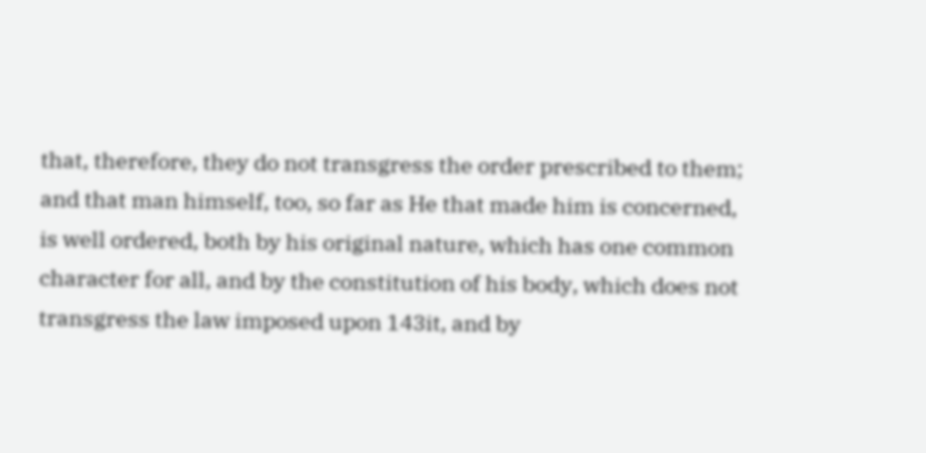that, therefore, they do not transgress the order prescribed to them; and that man himself, too, so far as He that made him is concerned, is well ordered, both by his original nature, which has one common character for all, and by the constitution of his body, which does not transgress the law imposed upon 143it, and by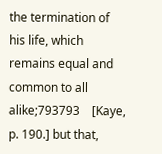the termination of his life, which remains equal and common to all alike;793793    [Kaye, p. 190.] but that,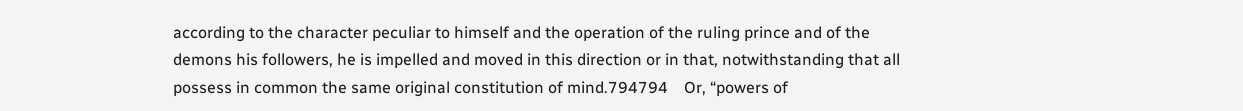according to the character peculiar to himself and the operation of the ruling prince and of the demons his followers, he is impelled and moved in this direction or in that, notwithstanding that all possess in common the same original constitution of mind.794794    Or, “powers of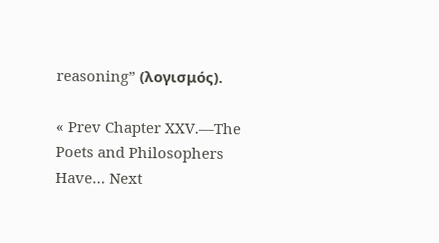reasoning” (λογισμός).

« Prev Chapter XXV.—The Poets and Philosophers Have… Next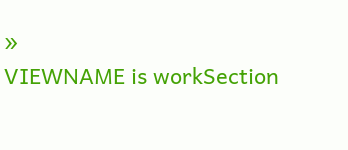»
VIEWNAME is workSection